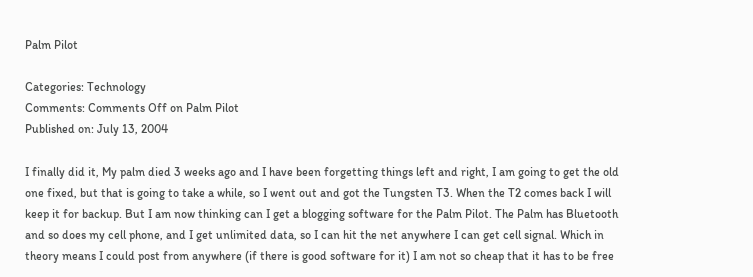Palm Pilot

Categories: Technology
Comments: Comments Off on Palm Pilot
Published on: July 13, 2004

I finally did it, My palm died 3 weeks ago and I have been forgetting things left and right, I am going to get the old one fixed, but that is going to take a while, so I went out and got the Tungsten T3. When the T2 comes back I will keep it for backup. But I am now thinking can I get a blogging software for the Palm Pilot. The Palm has Bluetooth and so does my cell phone, and I get unlimited data, so I can hit the net anywhere I can get cell signal. Which in theory means I could post from anywhere (if there is good software for it) I am not so cheap that it has to be free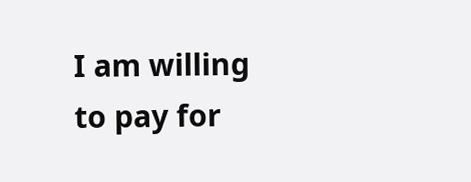I am willing to pay for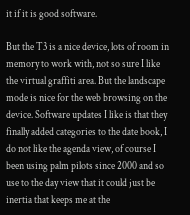it if it is good software.

But the T3 is a nice device, lots of room in memory to work with, not so sure I like the virtual graffiti area. But the landscape mode is nice for the web browsing on the device. Software updates I like is that they finally added categories to the date book, I do not like the agenda view, of course I been using palm pilots since 2000 and so use to the day view that it could just be inertia that keeps me at the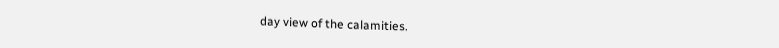day view of the calamities.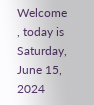Welcome , today is Saturday, June 15, 2024